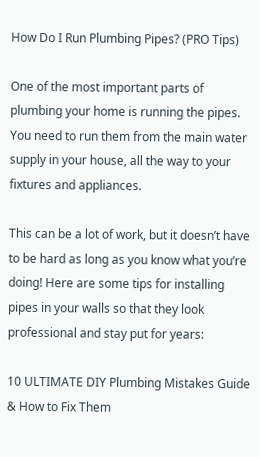How Do I Run Plumbing Pipes? (PRO Tips)

One of the most important parts of plumbing your home is running the pipes. You need to run them from the main water supply in your house, all the way to your fixtures and appliances.

This can be a lot of work, but it doesn’t have to be hard as long as you know what you’re doing! Here are some tips for installing pipes in your walls so that they look professional and stay put for years:

10 ULTIMATE DIY Plumbing Mistakes Guide & How to Fix Them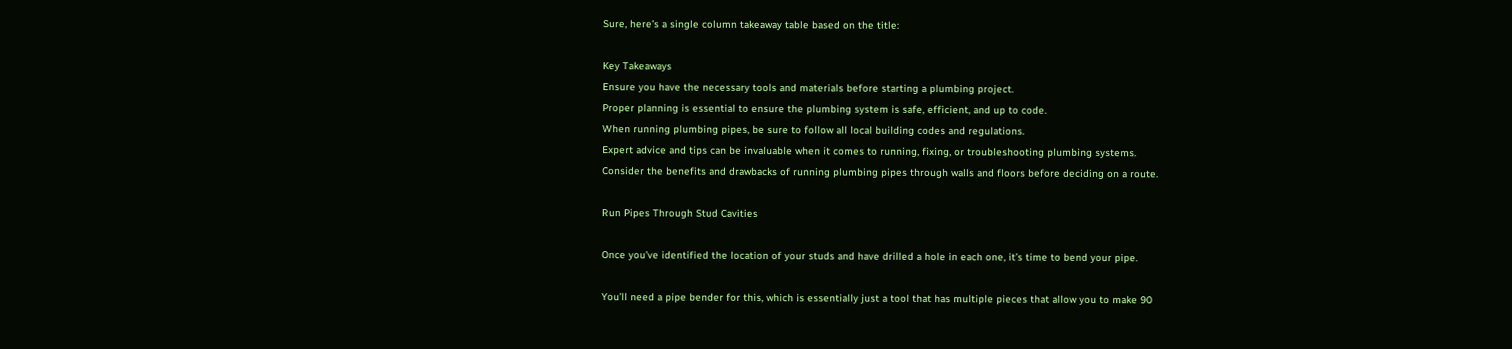Sure, here’s a single column takeaway table based on the title:

Key Takeaways
Ensure you have the necessary tools and materials before starting a plumbing project.
Proper planning is essential to ensure the plumbing system is safe, efficient, and up to code.
When running plumbing pipes, be sure to follow all local building codes and regulations.
Expert advice and tips can be invaluable when it comes to running, fixing, or troubleshooting plumbing systems.
Consider the benefits and drawbacks of running plumbing pipes through walls and floors before deciding on a route.

Run Pipes Through Stud Cavities

Once you’ve identified the location of your studs and have drilled a hole in each one, it’s time to bend your pipe.

You’ll need a pipe bender for this, which is essentially just a tool that has multiple pieces that allow you to make 90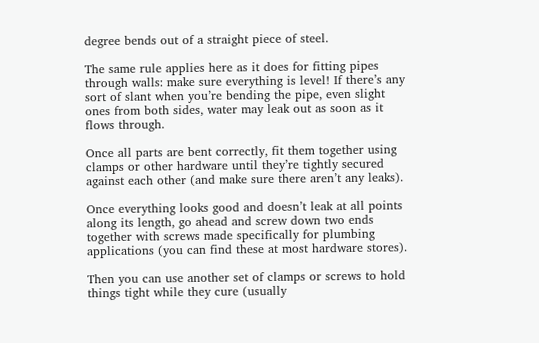degree bends out of a straight piece of steel.

The same rule applies here as it does for fitting pipes through walls: make sure everything is level! If there’s any sort of slant when you’re bending the pipe, even slight ones from both sides, water may leak out as soon as it flows through.

Once all parts are bent correctly, fit them together using clamps or other hardware until they’re tightly secured against each other (and make sure there aren’t any leaks).

Once everything looks good and doesn’t leak at all points along its length, go ahead and screw down two ends together with screws made specifically for plumbing applications (you can find these at most hardware stores).

Then you can use another set of clamps or screws to hold things tight while they cure (usually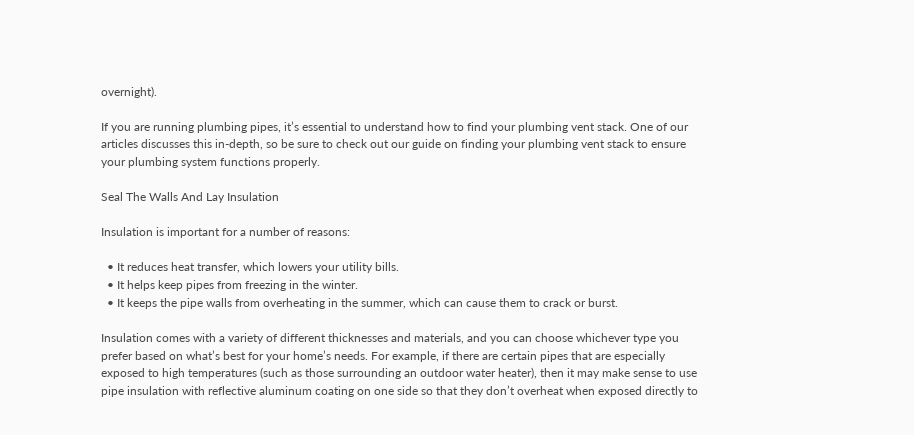overnight).

If you are running plumbing pipes, it’s essential to understand how to find your plumbing vent stack. One of our articles discusses this in-depth, so be sure to check out our guide on finding your plumbing vent stack to ensure your plumbing system functions properly.

Seal The Walls And Lay Insulation

Insulation is important for a number of reasons:

  • It reduces heat transfer, which lowers your utility bills.
  • It helps keep pipes from freezing in the winter.
  • It keeps the pipe walls from overheating in the summer, which can cause them to crack or burst.

Insulation comes with a variety of different thicknesses and materials, and you can choose whichever type you prefer based on what’s best for your home’s needs. For example, if there are certain pipes that are especially exposed to high temperatures (such as those surrounding an outdoor water heater), then it may make sense to use pipe insulation with reflective aluminum coating on one side so that they don’t overheat when exposed directly to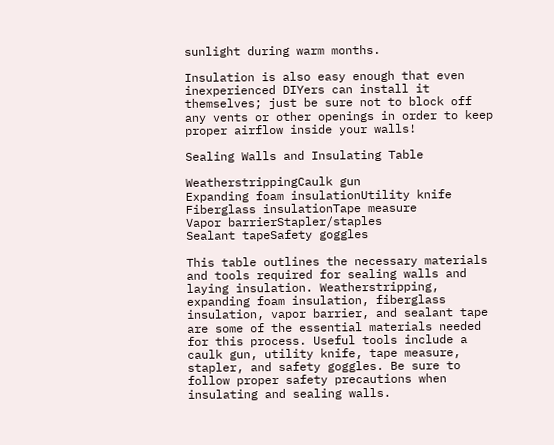sunlight during warm months.

Insulation is also easy enough that even inexperienced DIYers can install it themselves; just be sure not to block off any vents or other openings in order to keep proper airflow inside your walls!

Sealing Walls and Insulating Table

WeatherstrippingCaulk gun
Expanding foam insulationUtility knife
Fiberglass insulationTape measure
Vapor barrierStapler/staples
Sealant tapeSafety goggles

This table outlines the necessary materials and tools required for sealing walls and laying insulation. Weatherstripping, expanding foam insulation, fiberglass insulation, vapor barrier, and sealant tape are some of the essential materials needed for this process. Useful tools include a caulk gun, utility knife, tape measure, stapler, and safety goggles. Be sure to follow proper safety precautions when insulating and sealing walls.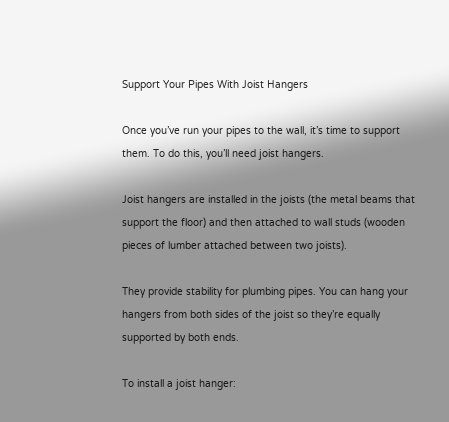Support Your Pipes With Joist Hangers

Once you’ve run your pipes to the wall, it’s time to support them. To do this, you’ll need joist hangers.

Joist hangers are installed in the joists (the metal beams that support the floor) and then attached to wall studs (wooden pieces of lumber attached between two joists).

They provide stability for plumbing pipes. You can hang your hangers from both sides of the joist so they’re equally supported by both ends.

To install a joist hanger: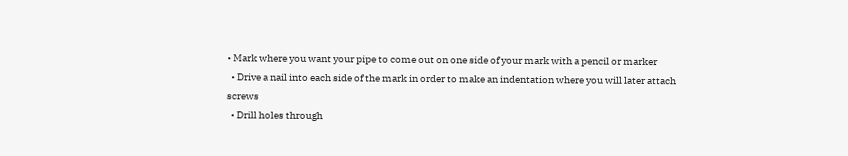• Mark where you want your pipe to come out on one side of your mark with a pencil or marker
  • Drive a nail into each side of the mark in order to make an indentation where you will later attach screws
  • Drill holes through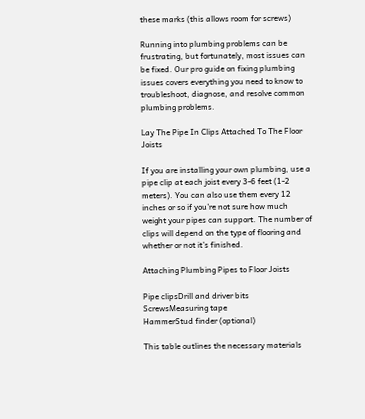these marks (this allows room for screws)

Running into plumbing problems can be frustrating, but fortunately, most issues can be fixed. Our pro guide on fixing plumbing issues covers everything you need to know to troubleshoot, diagnose, and resolve common plumbing problems.

Lay The Pipe In Clips Attached To The Floor Joists

If you are installing your own plumbing, use a pipe clip at each joist every 3-6 feet (1-2 meters). You can also use them every 12 inches or so if you’re not sure how much weight your pipes can support. The number of clips will depend on the type of flooring and whether or not it’s finished.

Attaching Plumbing Pipes to Floor Joists

Pipe clipsDrill and driver bits
ScrewsMeasuring tape
HammerStud finder (optional)

This table outlines the necessary materials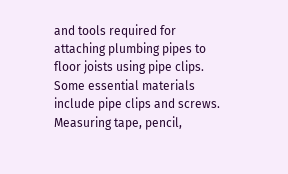and tools required for attaching plumbing pipes to floor joists using pipe clips. Some essential materials include pipe clips and screws. Measuring tape, pencil,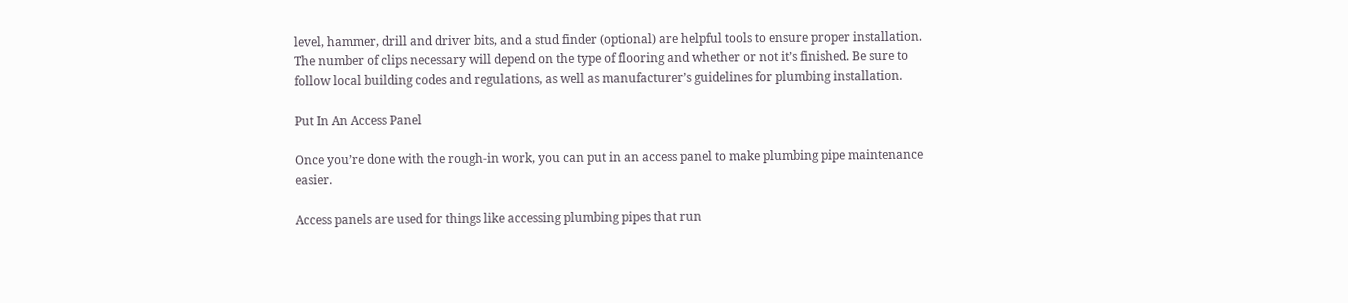level, hammer, drill and driver bits, and a stud finder (optional) are helpful tools to ensure proper installation. The number of clips necessary will depend on the type of flooring and whether or not it’s finished. Be sure to follow local building codes and regulations, as well as manufacturer’s guidelines for plumbing installation.

Put In An Access Panel

Once you’re done with the rough-in work, you can put in an access panel to make plumbing pipe maintenance easier.

Access panels are used for things like accessing plumbing pipes that run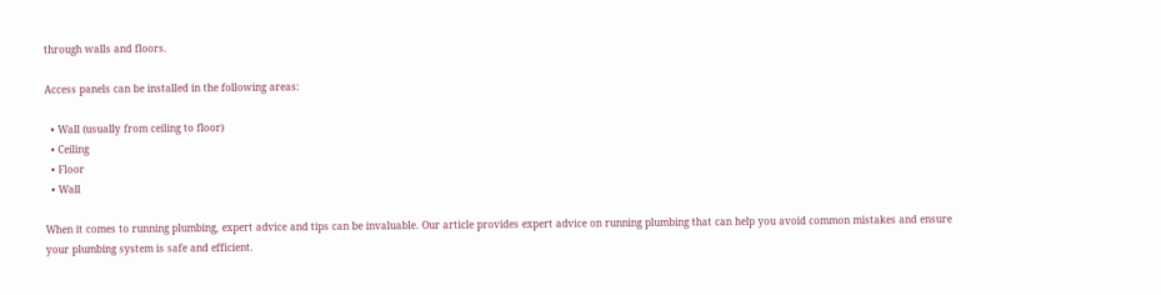through walls and floors.

Access panels can be installed in the following areas:

  • Wall (usually from ceiling to floor)
  • Ceiling
  • Floor
  • Wall

When it comes to running plumbing, expert advice and tips can be invaluable. Our article provides expert advice on running plumbing that can help you avoid common mistakes and ensure your plumbing system is safe and efficient.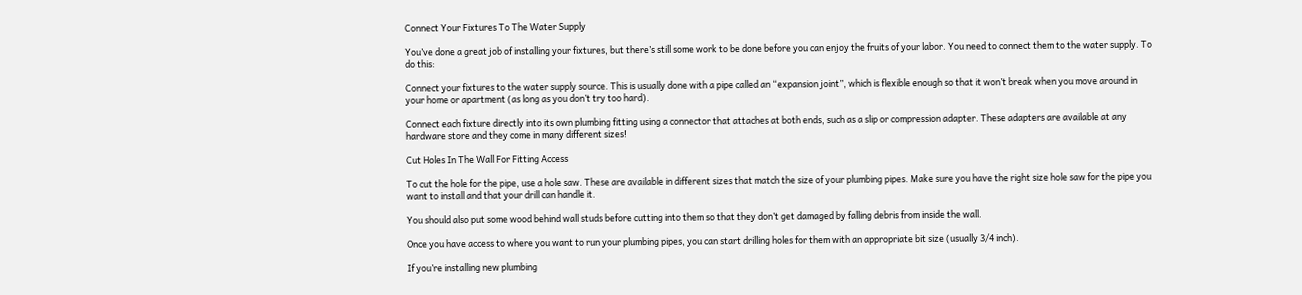Connect Your Fixtures To The Water Supply

You’ve done a great job of installing your fixtures, but there’s still some work to be done before you can enjoy the fruits of your labor. You need to connect them to the water supply. To do this:

Connect your fixtures to the water supply source. This is usually done with a pipe called an “expansion joint”, which is flexible enough so that it won’t break when you move around in your home or apartment (as long as you don’t try too hard).

Connect each fixture directly into its own plumbing fitting using a connector that attaches at both ends, such as a slip or compression adapter. These adapters are available at any hardware store and they come in many different sizes!

Cut Holes In The Wall For Fitting Access

To cut the hole for the pipe, use a hole saw. These are available in different sizes that match the size of your plumbing pipes. Make sure you have the right size hole saw for the pipe you want to install and that your drill can handle it.

You should also put some wood behind wall studs before cutting into them so that they don’t get damaged by falling debris from inside the wall.

Once you have access to where you want to run your plumbing pipes, you can start drilling holes for them with an appropriate bit size (usually 3/4 inch).

If you’re installing new plumbing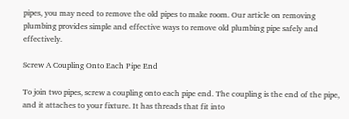pipes, you may need to remove the old pipes to make room. Our article on removing plumbing provides simple and effective ways to remove old plumbing pipe safely and effectively.

Screw A Coupling Onto Each Pipe End

To join two pipes, screw a coupling onto each pipe end. The coupling is the end of the pipe, and it attaches to your fixture. It has threads that fit into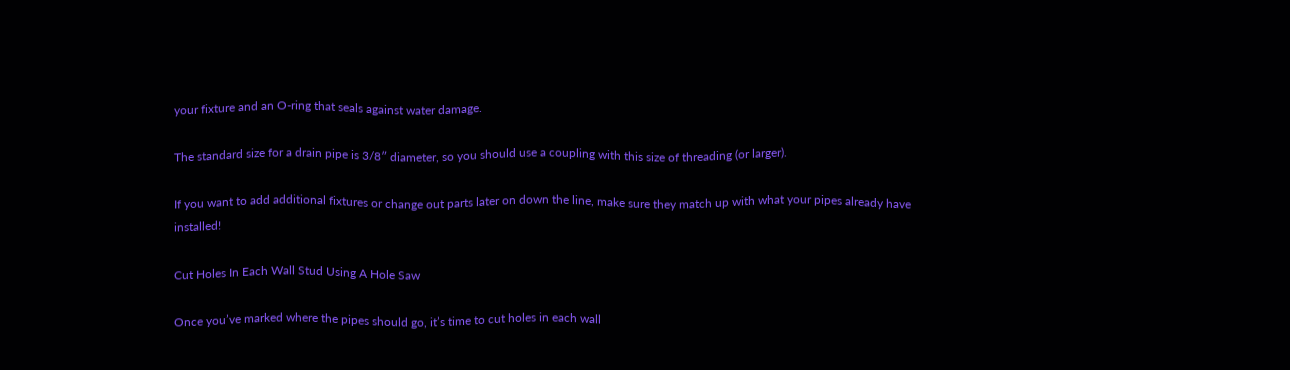your fixture and an O-ring that seals against water damage.

The standard size for a drain pipe is 3/8″ diameter, so you should use a coupling with this size of threading (or larger).

If you want to add additional fixtures or change out parts later on down the line, make sure they match up with what your pipes already have installed!

Cut Holes In Each Wall Stud Using A Hole Saw

Once you’ve marked where the pipes should go, it’s time to cut holes in each wall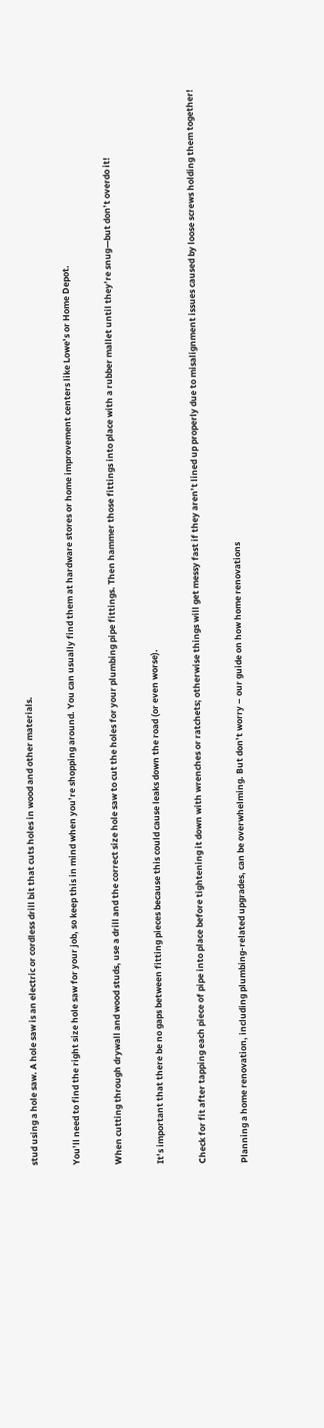stud using a hole saw. A hole saw is an electric or cordless drill bit that cuts holes in wood and other materials.

You’ll need to find the right size hole saw for your job, so keep this in mind when you’re shopping around. You can usually find them at hardware stores or home improvement centers like Lowe’s or Home Depot.

When cutting through drywall and wood studs, use a drill and the correct size hole saw to cut the holes for your plumbing pipe fittings. Then hammer those fittings into place with a rubber mallet until they’re snug—but don’t overdo it!

It’s important that there be no gaps between fitting pieces because this could cause leaks down the road (or even worse).

Check for fit after tapping each piece of pipe into place before tightening it down with wrenches or ratchets; otherwise things will get messy fast if they aren’t lined up properly due to misalignment issues caused by loose screws holding them together!

Planning a home renovation, including plumbing-related upgrades, can be overwhelming. But don’t worry – our guide on how home renovations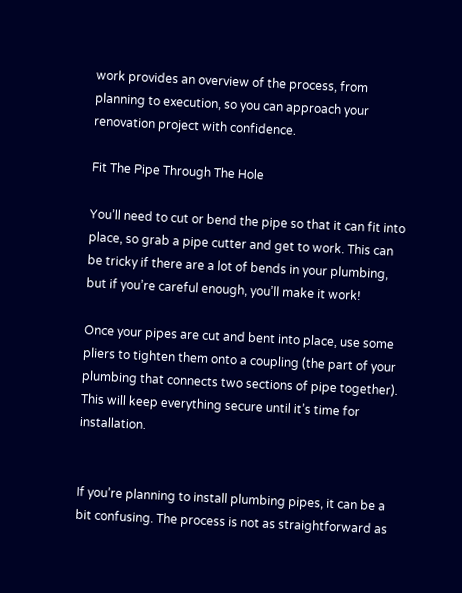work provides an overview of the process, from planning to execution, so you can approach your renovation project with confidence.

Fit The Pipe Through The Hole

You’ll need to cut or bend the pipe so that it can fit into place, so grab a pipe cutter and get to work. This can be tricky if there are a lot of bends in your plumbing, but if you’re careful enough, you’ll make it work!

Once your pipes are cut and bent into place, use some pliers to tighten them onto a coupling (the part of your plumbing that connects two sections of pipe together). This will keep everything secure until it’s time for installation.


If you’re planning to install plumbing pipes, it can be a bit confusing. The process is not as straightforward as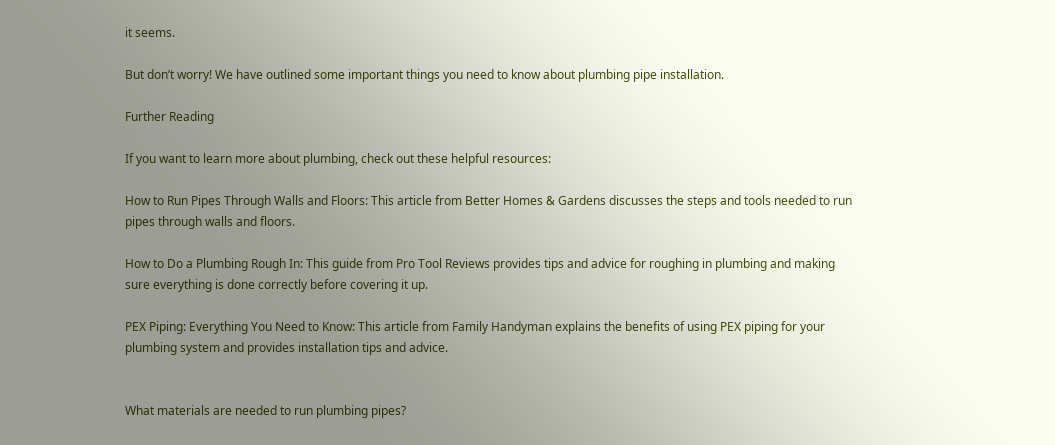it seems.

But don’t worry! We have outlined some important things you need to know about plumbing pipe installation.

Further Reading

If you want to learn more about plumbing, check out these helpful resources:

How to Run Pipes Through Walls and Floors: This article from Better Homes & Gardens discusses the steps and tools needed to run pipes through walls and floors.

How to Do a Plumbing Rough In: This guide from Pro Tool Reviews provides tips and advice for roughing in plumbing and making sure everything is done correctly before covering it up.

PEX Piping: Everything You Need to Know: This article from Family Handyman explains the benefits of using PEX piping for your plumbing system and provides installation tips and advice.


What materials are needed to run plumbing pipes?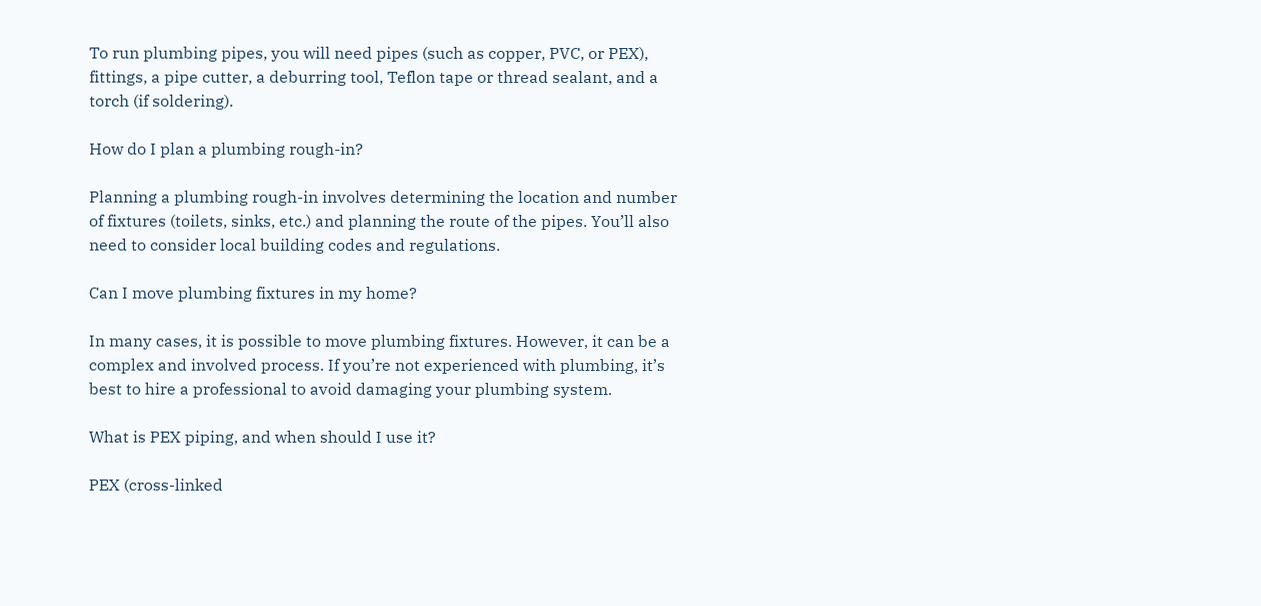To run plumbing pipes, you will need pipes (such as copper, PVC, or PEX), fittings, a pipe cutter, a deburring tool, Teflon tape or thread sealant, and a torch (if soldering).

How do I plan a plumbing rough-in?

Planning a plumbing rough-in involves determining the location and number of fixtures (toilets, sinks, etc.) and planning the route of the pipes. You’ll also need to consider local building codes and regulations.

Can I move plumbing fixtures in my home?

In many cases, it is possible to move plumbing fixtures. However, it can be a complex and involved process. If you’re not experienced with plumbing, it’s best to hire a professional to avoid damaging your plumbing system.

What is PEX piping, and when should I use it?

PEX (cross-linked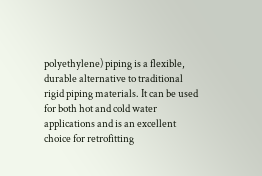polyethylene) piping is a flexible, durable alternative to traditional rigid piping materials. It can be used for both hot and cold water applications and is an excellent choice for retrofitting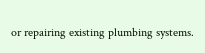or repairing existing plumbing systems.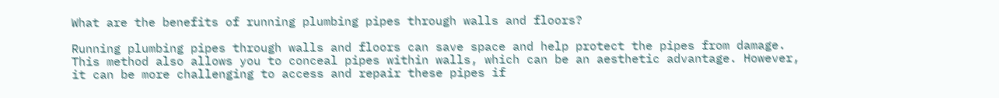What are the benefits of running plumbing pipes through walls and floors?

Running plumbing pipes through walls and floors can save space and help protect the pipes from damage. This method also allows you to conceal pipes within walls, which can be an aesthetic advantage. However, it can be more challenging to access and repair these pipes if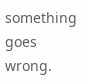something goes wrong.